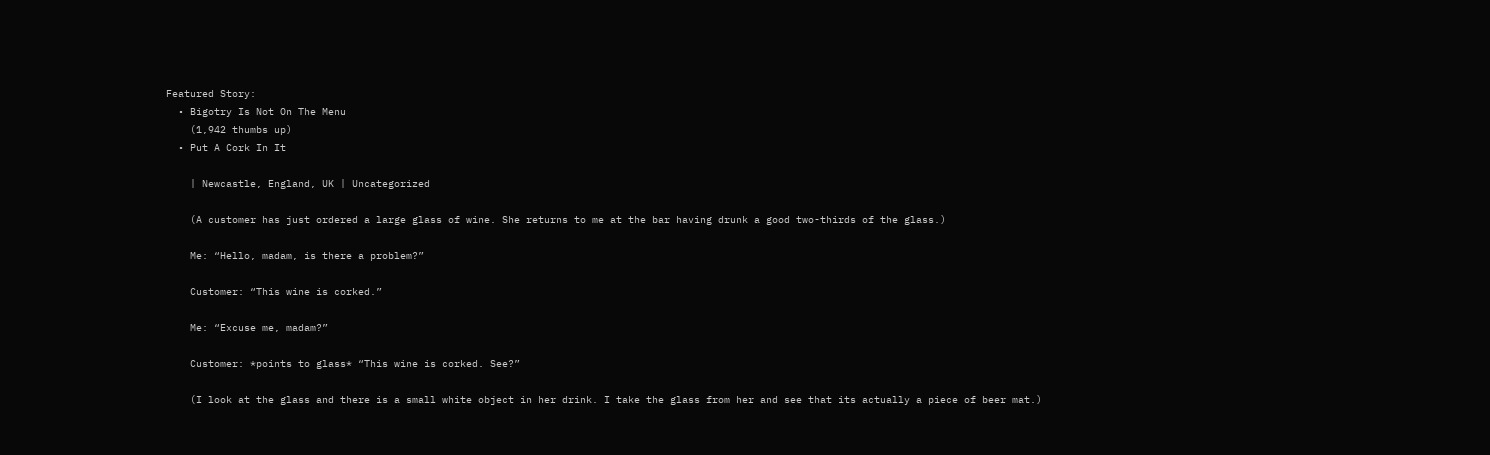Featured Story:
  • Bigotry Is Not On The Menu
    (1,942 thumbs up)
  • Put A Cork In It

    | Newcastle, England, UK | Uncategorized

    (A customer has just ordered a large glass of wine. She returns to me at the bar having drunk a good two-thirds of the glass.)

    Me: “Hello, madam, is there a problem?”

    Customer: “This wine is corked.”

    Me: “Excuse me, madam?”

    Customer: *points to glass* “This wine is corked. See?”

    (I look at the glass and there is a small white object in her drink. I take the glass from her and see that its actually a piece of beer mat.)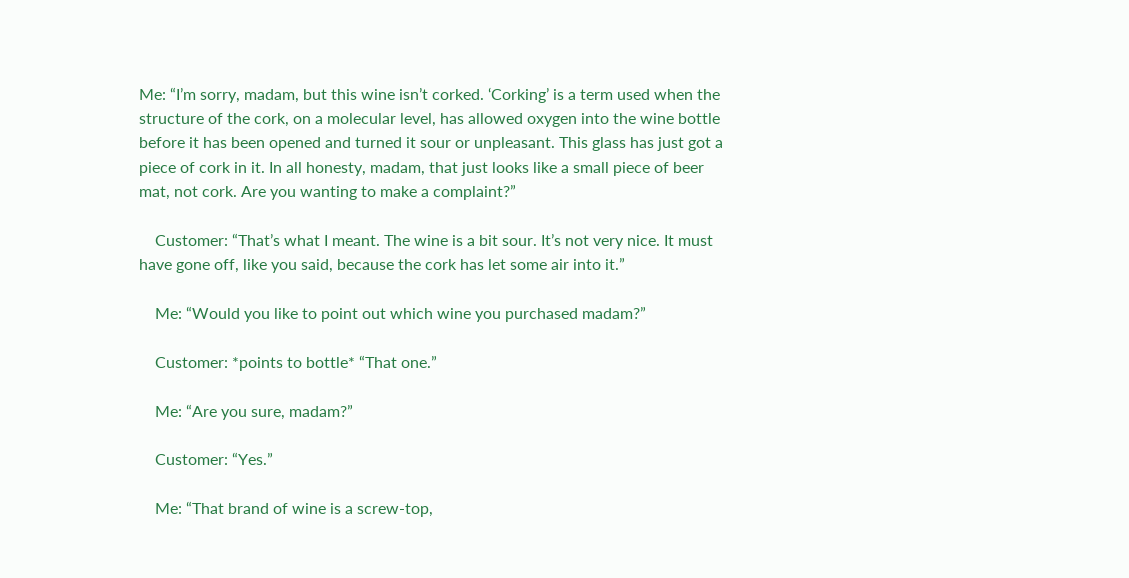Me: “I’m sorry, madam, but this wine isn’t corked. ‘Corking’ is a term used when the structure of the cork, on a molecular level, has allowed oxygen into the wine bottle before it has been opened and turned it sour or unpleasant. This glass has just got a piece of cork in it. In all honesty, madam, that just looks like a small piece of beer mat, not cork. Are you wanting to make a complaint?”

    Customer: “That’s what I meant. The wine is a bit sour. It’s not very nice. It must have gone off, like you said, because the cork has let some air into it.”

    Me: “Would you like to point out which wine you purchased madam?”

    Customer: *points to bottle* “That one.”

    Me: “Are you sure, madam?”

    Customer: “Yes.”

    Me: “That brand of wine is a screw-top,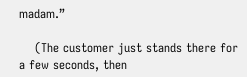madam.”

    (The customer just stands there for a few seconds, then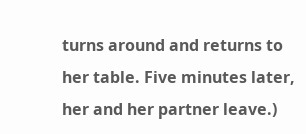turns around and returns to her table. Five minutes later, her and her partner leave.)